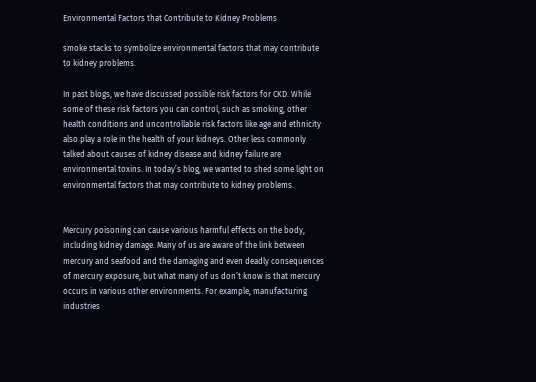Environmental Factors that Contribute to Kidney Problems

smoke stacks to symbolize environmental factors that may contribute to kidney problems.

In past blogs, we have discussed possible risk factors for CKD. While some of these risk factors you can control, such as smoking, other health conditions and uncontrollable risk factors like age and ethnicity also play a role in the health of your kidneys. Other less commonly talked about causes of kidney disease and kidney failure are environmental toxins. In today’s blog, we wanted to shed some light on environmental factors that may contribute to kidney problems.


Mercury poisoning can cause various harmful effects on the body, including kidney damage. Many of us are aware of the link between mercury and seafood and the damaging and even deadly consequences of mercury exposure, but what many of us don’t know is that mercury occurs in various other environments. For example, manufacturing industries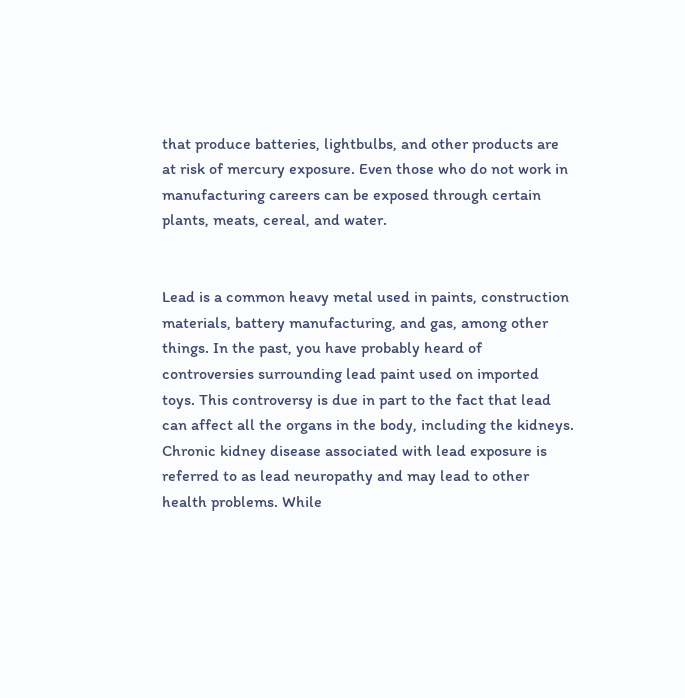that produce batteries, lightbulbs, and other products are at risk of mercury exposure. Even those who do not work in manufacturing careers can be exposed through certain plants, meats, cereal, and water.


Lead is a common heavy metal used in paints, construction materials, battery manufacturing, and gas, among other things. In the past, you have probably heard of controversies surrounding lead paint used on imported toys. This controversy is due in part to the fact that lead can affect all the organs in the body, including the kidneys. Chronic kidney disease associated with lead exposure is referred to as lead neuropathy and may lead to other health problems. While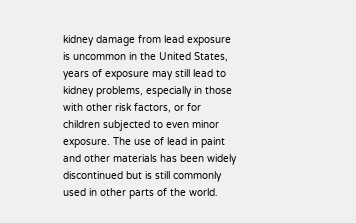kidney damage from lead exposure is uncommon in the United States, years of exposure may still lead to kidney problems, especially in those with other risk factors, or for children subjected to even minor exposure. The use of lead in paint and other materials has been widely discontinued but is still commonly used in other parts of the world.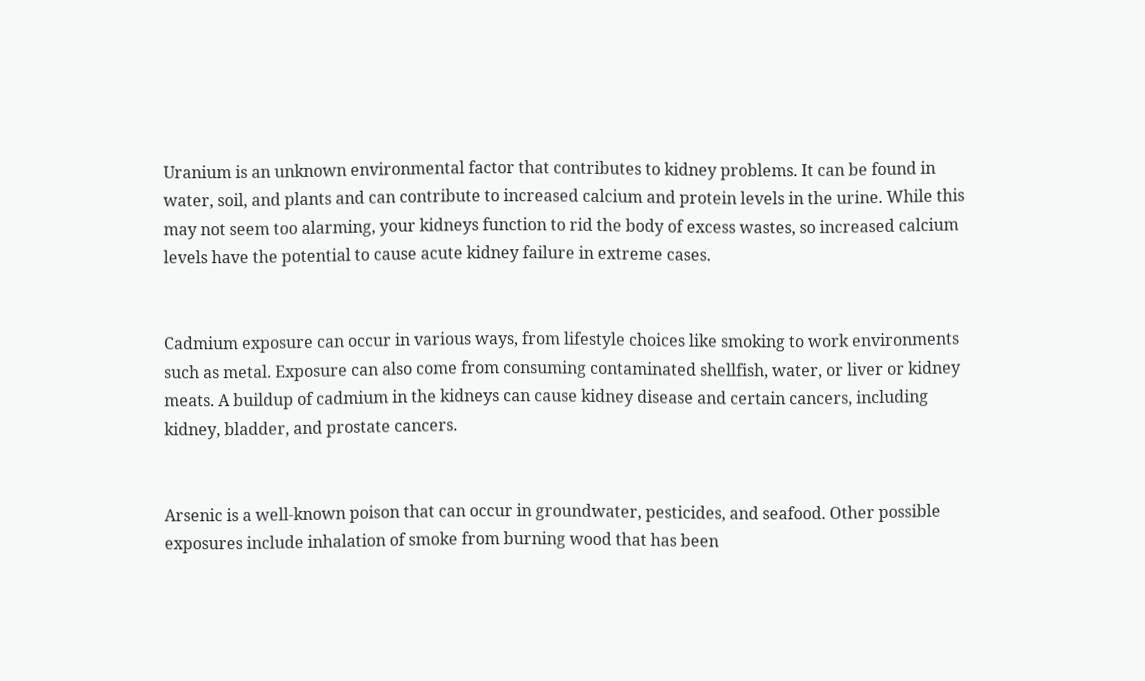Uranium is an unknown environmental factor that contributes to kidney problems. It can be found in water, soil, and plants and can contribute to increased calcium and protein levels in the urine. While this may not seem too alarming, your kidneys function to rid the body of excess wastes, so increased calcium levels have the potential to cause acute kidney failure in extreme cases.


Cadmium exposure can occur in various ways, from lifestyle choices like smoking to work environments such as metal. Exposure can also come from consuming contaminated shellfish, water, or liver or kidney meats. A buildup of cadmium in the kidneys can cause kidney disease and certain cancers, including kidney, bladder, and prostate cancers.


Arsenic is a well-known poison that can occur in groundwater, pesticides, and seafood. Other possible exposures include inhalation of smoke from burning wood that has been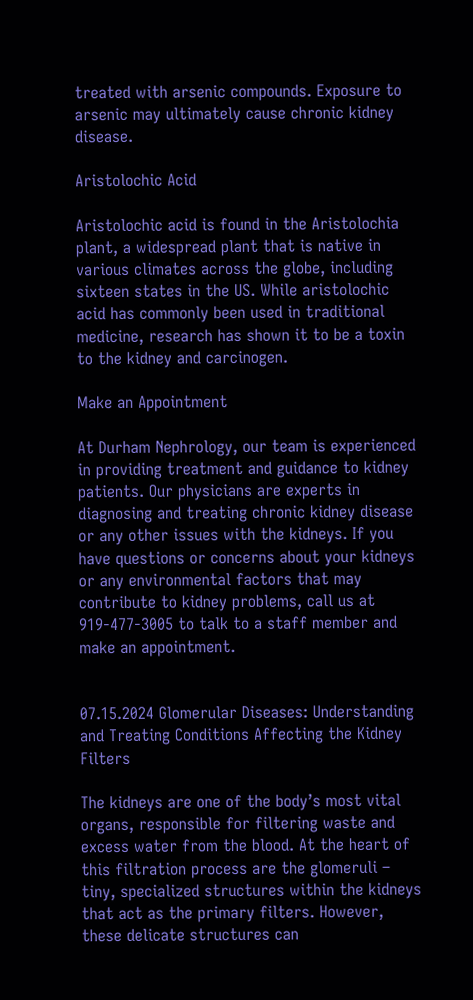treated with arsenic compounds. Exposure to arsenic may ultimately cause chronic kidney disease.

Aristolochic Acid

Aristolochic acid is found in the Aristolochia plant, a widespread plant that is native in various climates across the globe, including sixteen states in the US. While aristolochic acid has commonly been used in traditional medicine, research has shown it to be a toxin to the kidney and carcinogen.

Make an Appointment

At Durham Nephrology, our team is experienced in providing treatment and guidance to kidney patients. Our physicians are experts in diagnosing and treating chronic kidney disease or any other issues with the kidneys. If you have questions or concerns about your kidneys or any environmental factors that may contribute to kidney problems, call us at 919-477-3005 to talk to a staff member and make an appointment.


07.15.2024 Glomerular Diseases: Understanding and Treating Conditions Affecting the Kidney Filters

The kidneys are one of the body’s most vital organs, responsible for filtering waste and excess water from the blood. At the heart of this filtration process are the glomeruli – tiny, specialized structures within the kidneys that act as the primary filters. However, these delicate structures can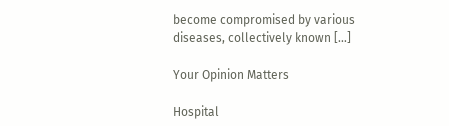become compromised by various diseases, collectively known […]

Your Opinion Matters

Hospital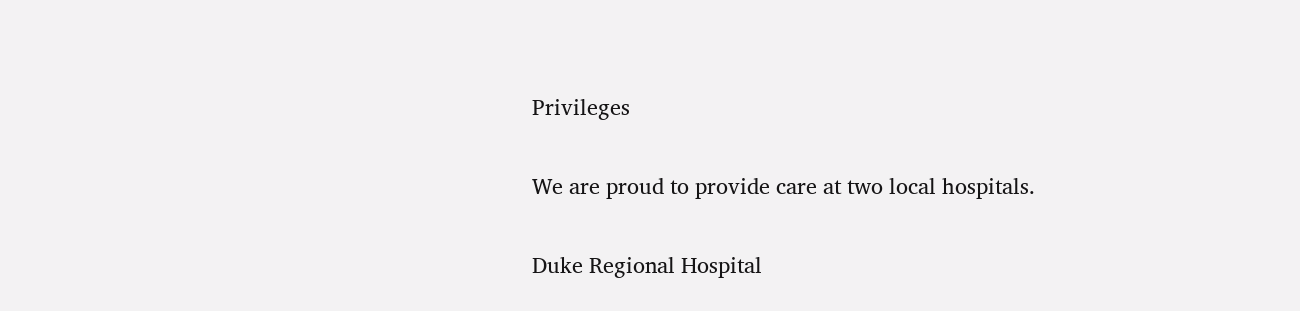Privileges

We are proud to provide care at two local hospitals.

Duke Regional Hospital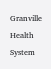Granville Health System